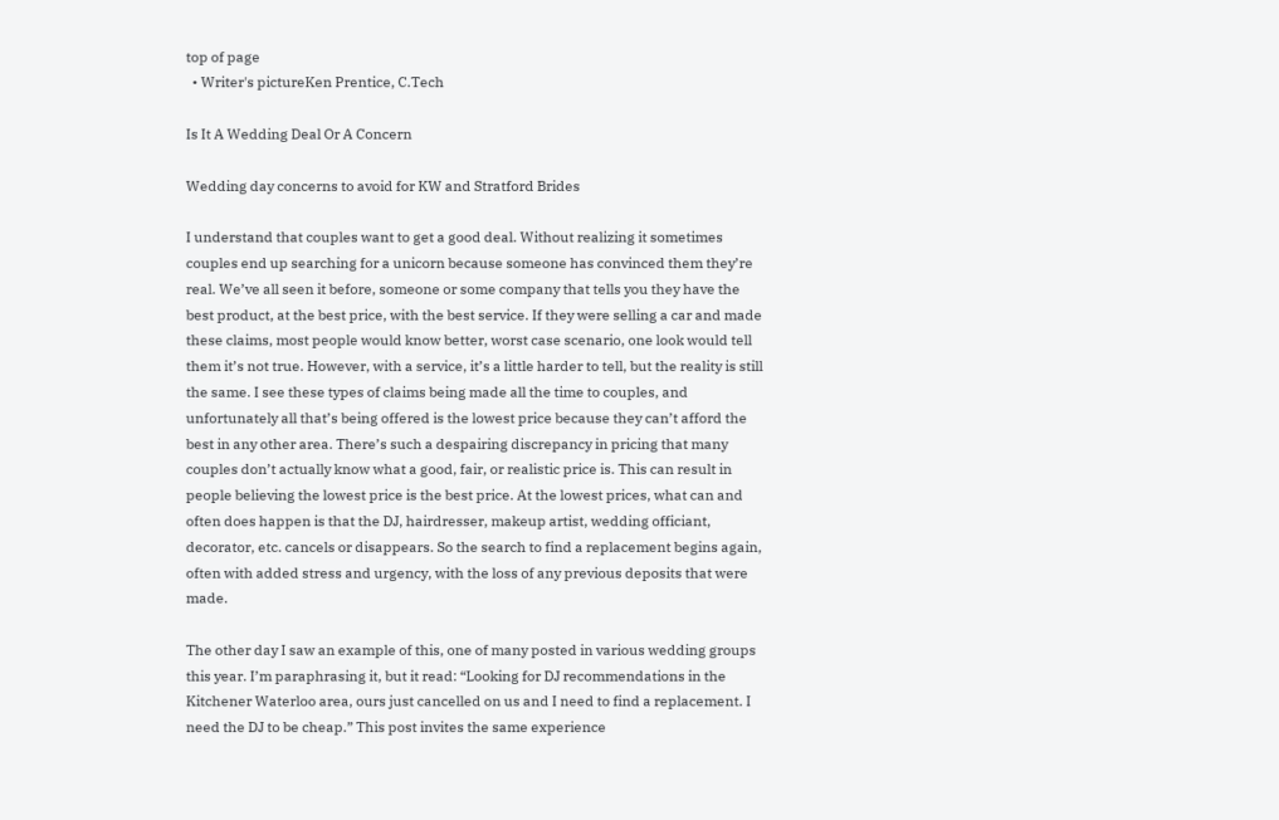top of page
  • Writer's pictureKen Prentice, C.Tech

Is It A Wedding Deal Or A Concern

Wedding day concerns to avoid for KW and Stratford Brides

I understand that couples want to get a good deal. Without realizing it sometimes couples end up searching for a unicorn because someone has convinced them they’re real. We’ve all seen it before, someone or some company that tells you they have the best product, at the best price, with the best service. If they were selling a car and made these claims, most people would know better, worst case scenario, one look would tell them it’s not true. However, with a service, it’s a little harder to tell, but the reality is still the same. I see these types of claims being made all the time to couples, and unfortunately all that’s being offered is the lowest price because they can’t afford the best in any other area. There’s such a despairing discrepancy in pricing that many couples don’t actually know what a good, fair, or realistic price is. This can result in people believing the lowest price is the best price. At the lowest prices, what can and often does happen is that the DJ, hairdresser, makeup artist, wedding officiant, decorator, etc. cancels or disappears. So the search to find a replacement begins again, often with added stress and urgency, with the loss of any previous deposits that were made.

The other day I saw an example of this, one of many posted in various wedding groups this year. I’m paraphrasing it, but it read: “Looking for DJ recommendations in the Kitchener Waterloo area, ours just cancelled on us and I need to find a replacement. I need the DJ to be cheap.” This post invites the same experience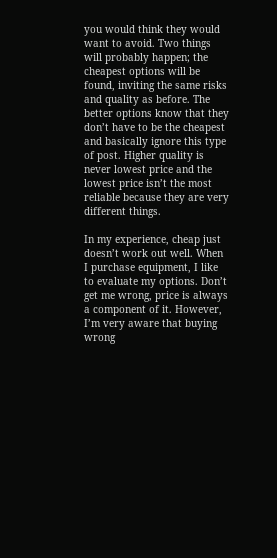you would think they would want to avoid. Two things will probably happen; the cheapest options will be found, inviting the same risks and quality as before. The better options know that they don’t have to be the cheapest and basically ignore this type of post. Higher quality is never lowest price and the lowest price isn’t the most reliable because they are very different things.

In my experience, cheap just doesn’t work out well. When I purchase equipment, I like to evaluate my options. Don’t get me wrong, price is always a component of it. However, I’m very aware that buying wrong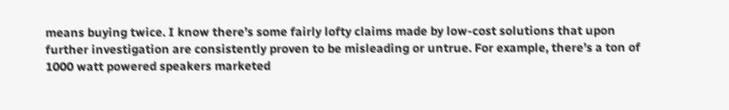means buying twice. I know there’s some fairly lofty claims made by low-cost solutions that upon further investigation are consistently proven to be misleading or untrue. For example, there’s a ton of 1000 watt powered speakers marketed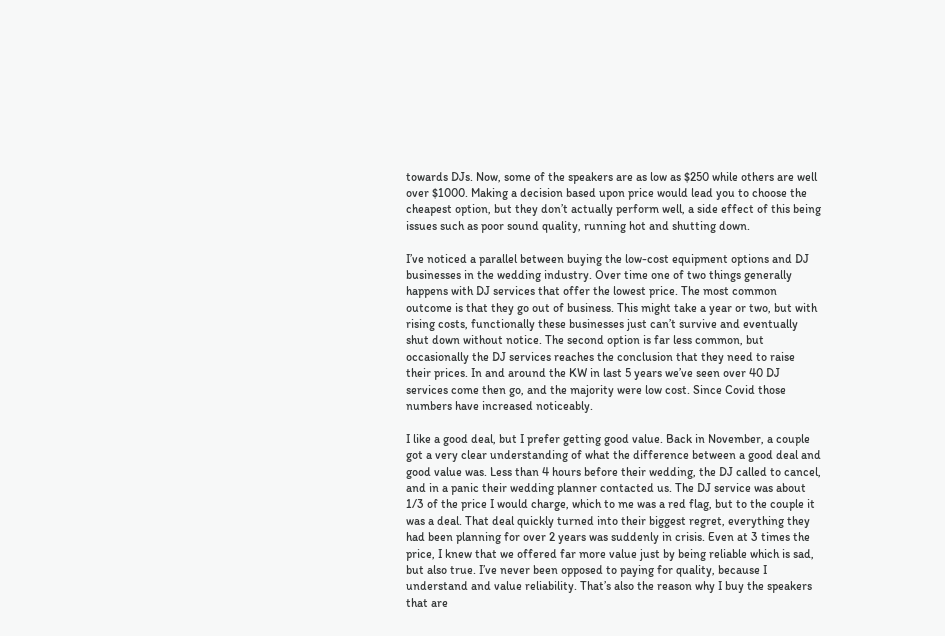towards DJs. Now, some of the speakers are as low as $250 while others are well over $1000. Making a decision based upon price would lead you to choose the cheapest option, but they don’t actually perform well, a side effect of this being issues such as poor sound quality, running hot and shutting down.

I’ve noticed a parallel between buying the low-cost equipment options and DJ businesses in the wedding industry. Over time one of two things generally happens with DJ services that offer the lowest price. The most common outcome is that they go out of business. This might take a year or two, but with rising costs, functionally these businesses just can’t survive and eventually shut down without notice. The second option is far less common, but occasionally the DJ services reaches the conclusion that they need to raise their prices. In and around the KW in last 5 years we’ve seen over 40 DJ services come then go, and the majority were low cost. Since Covid those numbers have increased noticeably.

I like a good deal, but I prefer getting good value. Back in November, a couple got a very clear understanding of what the difference between a good deal and good value was. Less than 4 hours before their wedding, the DJ called to cancel, and in a panic their wedding planner contacted us. The DJ service was about 1/3 of the price I would charge, which to me was a red flag, but to the couple it was a deal. That deal quickly turned into their biggest regret, everything they had been planning for over 2 years was suddenly in crisis. Even at 3 times the price, I knew that we offered far more value just by being reliable which is sad, but also true. I’ve never been opposed to paying for quality, because I understand and value reliability. That’s also the reason why I buy the speakers that are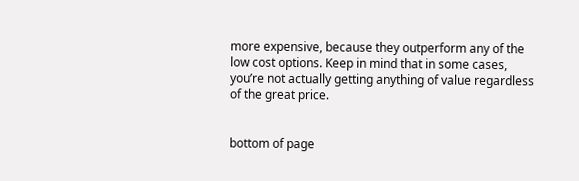more expensive, because they outperform any of the low cost options. Keep in mind that in some cases, you’re not actually getting anything of value regardless of the great price.


bottom of page